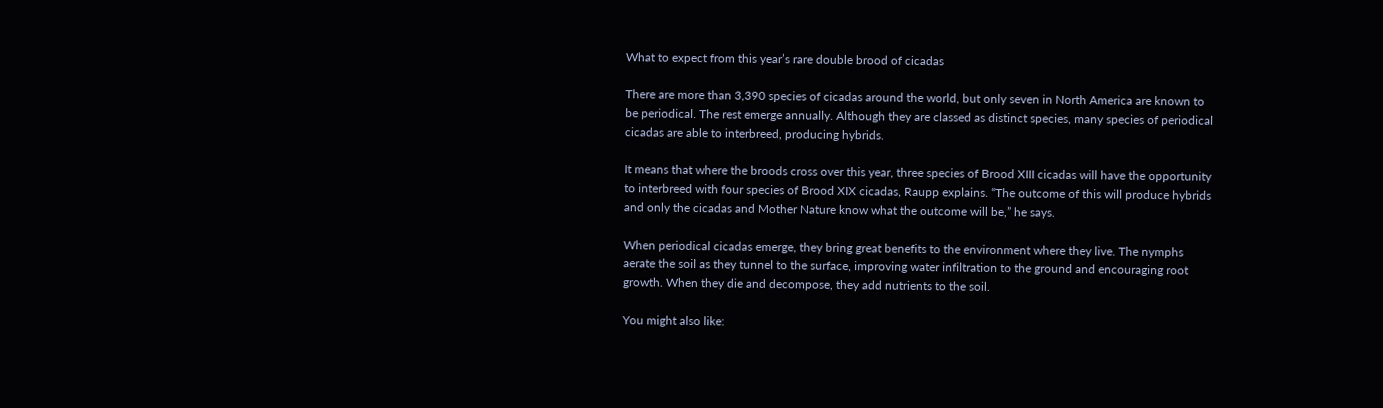What to expect from this year’s rare double brood of cicadas

There are more than 3,390 species of cicadas around the world, but only seven in North America are known to be periodical. The rest emerge annually. Although they are classed as distinct species, many species of periodical cicadas are able to interbreed, producing hybrids.

It means that where the broods cross over this year, three species of Brood XIII cicadas will have the opportunity to interbreed with four species of Brood XIX cicadas, Raupp explains. “The outcome of this will produce hybrids and only the cicadas and Mother Nature know what the outcome will be,” he says.

When periodical cicadas emerge, they bring great benefits to the environment where they live. The nymphs aerate the soil as they tunnel to the surface, improving water infiltration to the ground and encouraging root growth. When they die and decompose, they add nutrients to the soil.

You might also like: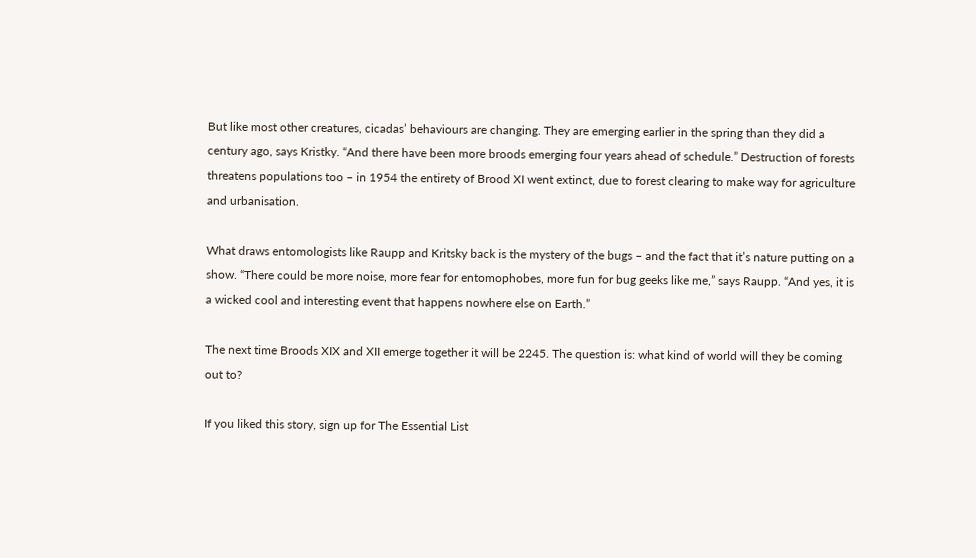But like most other creatures, cicadas’ behaviours are changing. They are emerging earlier in the spring than they did a century ago, says Kristky. “And there have been more broods emerging four years ahead of schedule.” Destruction of forests threatens populations too – in 1954 the entirety of Brood XI went extinct, due to forest clearing to make way for agriculture and urbanisation.

What draws entomologists like Raupp and Kritsky back is the mystery of the bugs – and the fact that it’s nature putting on a show. “There could be more noise, more fear for entomophobes, more fun for bug geeks like me,” says Raupp. “And yes, it is a wicked cool and interesting event that happens nowhere else on Earth.”

The next time Broods XIX and XII emerge together it will be 2245. The question is: what kind of world will they be coming out to?

If you liked this story, sign up for The Essential List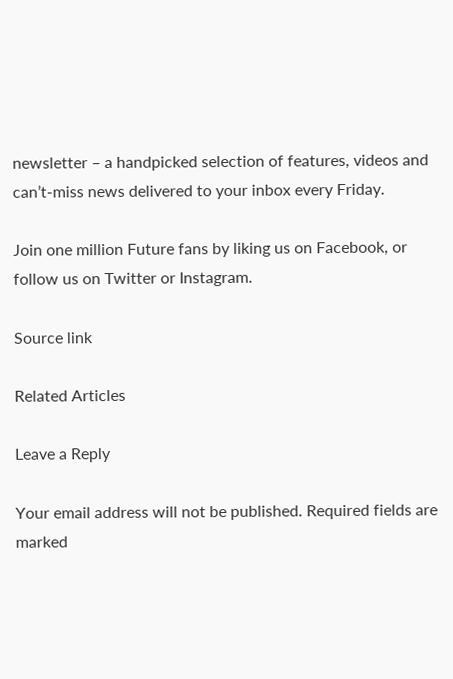newsletter – a handpicked selection of features, videos and can’t-miss news delivered to your inbox every Friday.

Join one million Future fans by liking us on Facebook, or follow us on Twitter or Instagram.

Source link

Related Articles

Leave a Reply

Your email address will not be published. Required fields are marked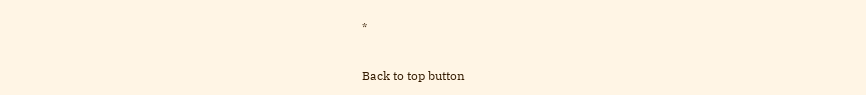*

Back to top button